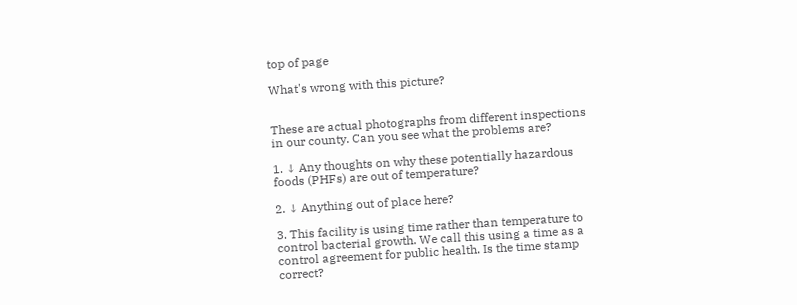top of page

What's wrong with this picture?


These are actual photographs from different inspections in our county. Can you see what the problems are?

1. ↓ Any thoughts on why these potentially hazardous foods (PHFs) are out of temperature?

2. ↓ Anything out of place here?

3. This facility is using time rather than temperature to control bacterial growth. We call this using a time as a control agreement for public health. Is the time stamp correct?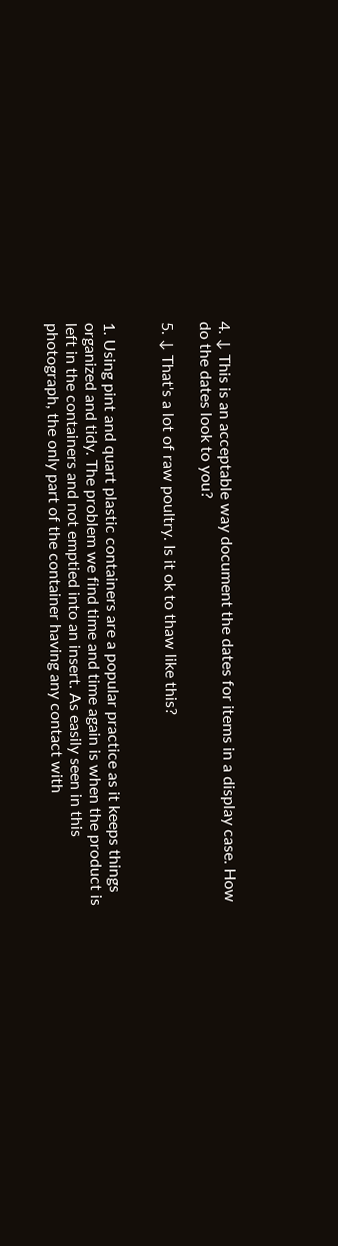4. ↓ This is an acceptable way document the dates for items in a display case. How do the dates look to you?

5. ↓ That's a lot of raw poultry. Is it ok to thaw like this?


1. Using pint and quart plastic containers are a popular practice as it keeps things organized and tidy. The problem we find time and time again is when the product is left in the containers and not emptied into an insert. As easily seen in this photograph, the only part of the container having any contact with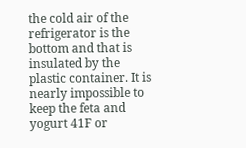the cold air of the refrigerator is the bottom and that is insulated by the plastic container. It is nearly impossible to keep the feta and yogurt 41F or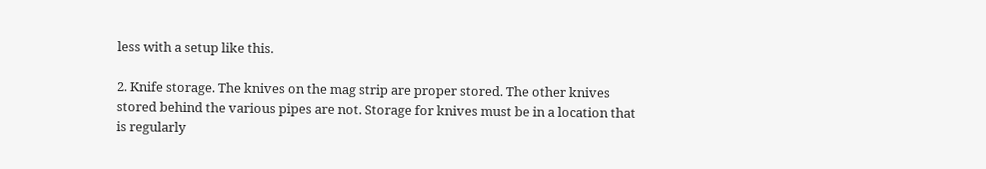less with a setup like this.

2. Knife storage. The knives on the mag strip are proper stored. The other knives stored behind the various pipes are not. Storage for knives must be in a location that is regularly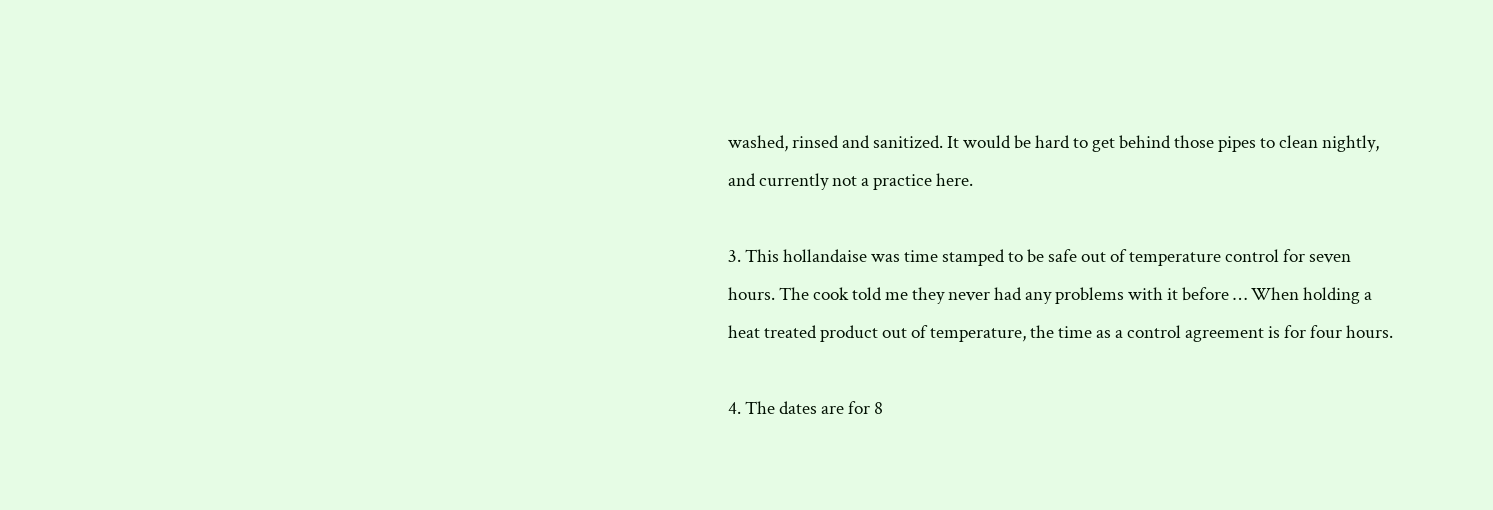washed, rinsed and sanitized. It would be hard to get behind those pipes to clean nightly, and currently not a practice here.

3. This hollandaise was time stamped to be safe out of temperature control for seven hours. The cook told me they never had any problems with it before … When holding a heat treated product out of temperature, the time as a control agreement is for four hours.

4. The dates are for 8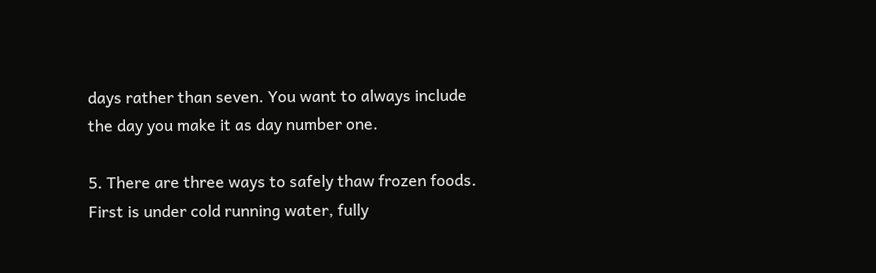days rather than seven. You want to always include the day you make it as day number one.

5. There are three ways to safely thaw frozen foods. First is under cold running water, fully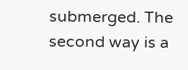submerged. The second way is a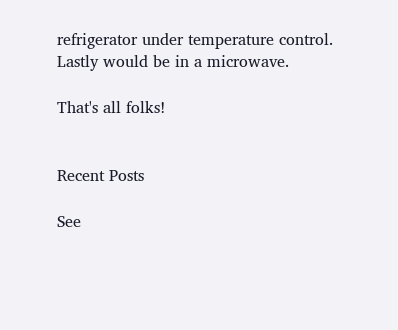refrigerator under temperature control. Lastly would be in a microwave.

That's all folks!


Recent Posts

See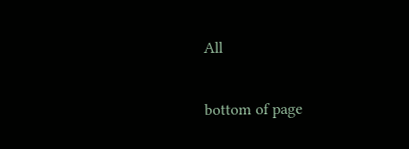All


bottom of page